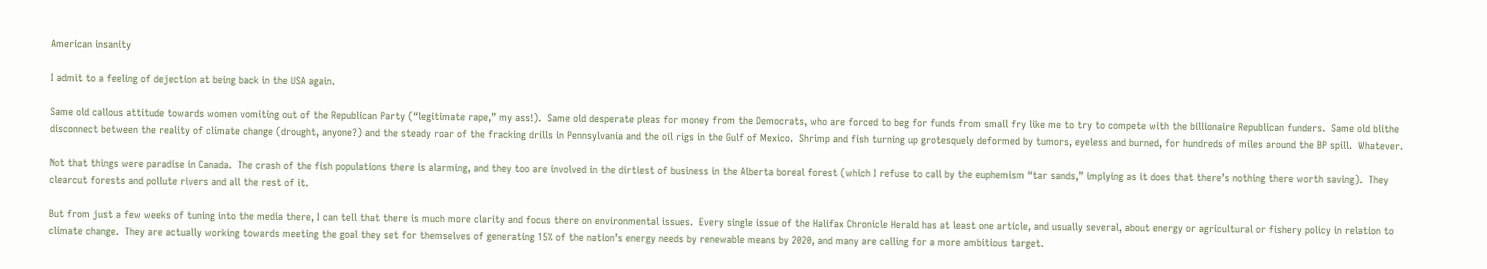American insanity

I admit to a feeling of dejection at being back in the USA again.

Same old callous attitude towards women vomiting out of the Republican Party (“legitimate rape,” my ass!).  Same old desperate pleas for money from the Democrats, who are forced to beg for funds from small fry like me to try to compete with the billionaire Republican funders.  Same old blithe disconnect between the reality of climate change (drought, anyone?) and the steady roar of the fracking drills in Pennsylvania and the oil rigs in the Gulf of Mexico.  Shrimp and fish turning up grotesquely deformed by tumors, eyeless and burned, for hundreds of miles around the BP spill.  Whatever.

Not that things were paradise in Canada.  The crash of the fish populations there is alarming, and they too are involved in the dirtiest of business in the Alberta boreal forest (which I refuse to call by the euphemism “tar sands,” implying as it does that there’s nothing there worth saving).  They clearcut forests and pollute rivers and all the rest of it.

But from just a few weeks of tuning into the media there, I can tell that there is much more clarity and focus there on environmental issues.  Every single issue of the Halifax Chronicle Herald has at least one article, and usually several, about energy or agricultural or fishery policy in relation to climate change.  They are actually working towards meeting the goal they set for themselves of generating 15% of the nation’s energy needs by renewable means by 2020, and many are calling for a more ambitious target.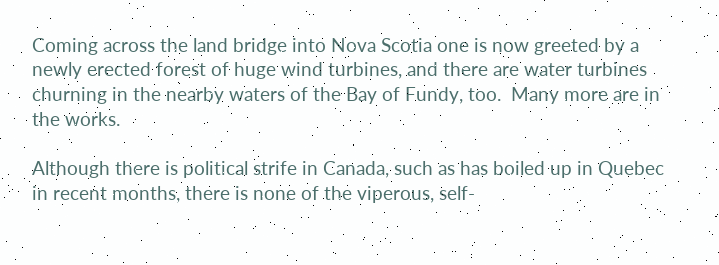Coming across the land bridge into Nova Scotia one is now greeted by a newly erected forest of huge wind turbines, and there are water turbines churning in the nearby waters of the Bay of Fundy, too.  Many more are in the works.

Although there is political strife in Canada, such as has boiled up in Quebec in recent months, there is none of the viperous, self-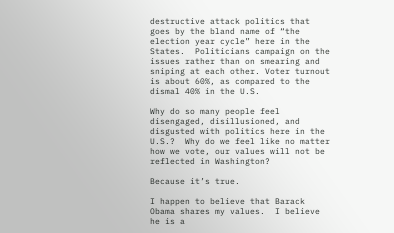destructive attack politics that goes by the bland name of “the election year cycle” here in the States.  Politicians campaign on the issues rather than on smearing and sniping at each other. Voter turnout is about 60%, as compared to the dismal 40% in the U.S.

Why do so many people feel disengaged, disillusioned, and disgusted with politics here in the U.S.?  Why do we feel like no matter how we vote, our values will not be reflected in Washington?

Because it’s true.

I happen to believe that Barack Obama shares my values.  I believe he is a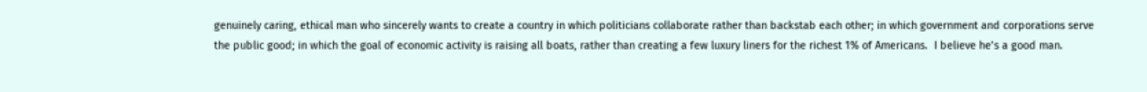genuinely caring, ethical man who sincerely wants to create a country in which politicians collaborate rather than backstab each other; in which government and corporations serve the public good; in which the goal of economic activity is raising all boats, rather than creating a few luxury liners for the richest 1% of Americans.  I believe he’s a good man.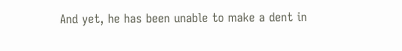And yet, he has been unable to make a dent in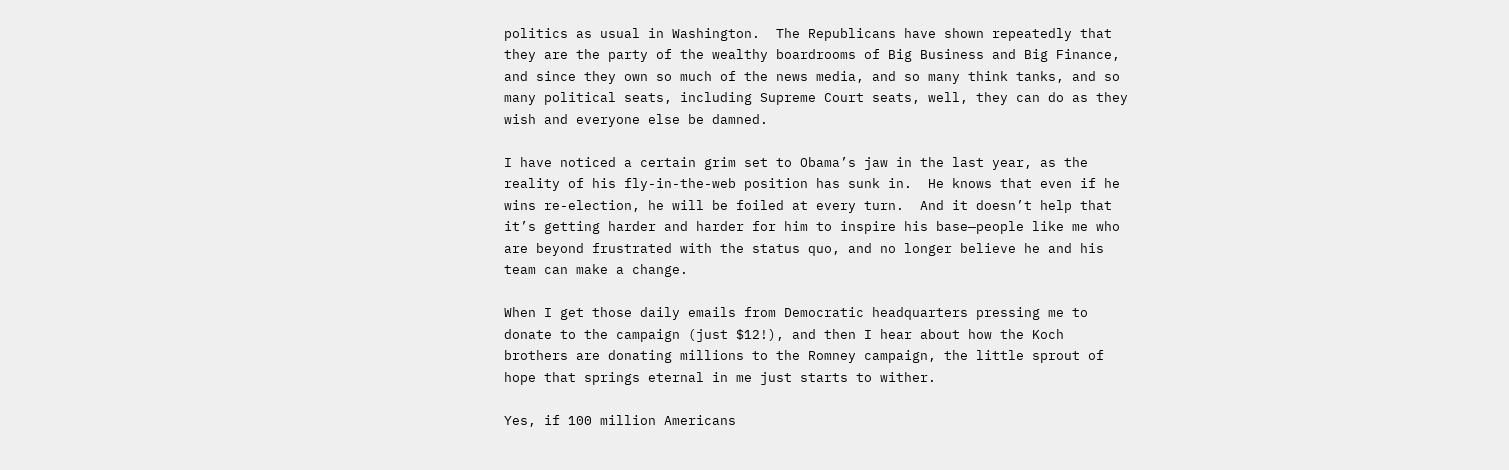politics as usual in Washington.  The Republicans have shown repeatedly that they are the party of the wealthy boardrooms of Big Business and Big Finance, and since they own so much of the news media, and so many think tanks, and so many political seats, including Supreme Court seats, well, they can do as they wish and everyone else be damned.

I have noticed a certain grim set to Obama’s jaw in the last year, as the reality of his fly-in-the-web position has sunk in.  He knows that even if he wins re-election, he will be foiled at every turn.  And it doesn’t help that it’s getting harder and harder for him to inspire his base—people like me who are beyond frustrated with the status quo, and no longer believe he and his team can make a change.

When I get those daily emails from Democratic headquarters pressing me to donate to the campaign (just $12!), and then I hear about how the Koch brothers are donating millions to the Romney campaign, the little sprout of hope that springs eternal in me just starts to wither.

Yes, if 100 million Americans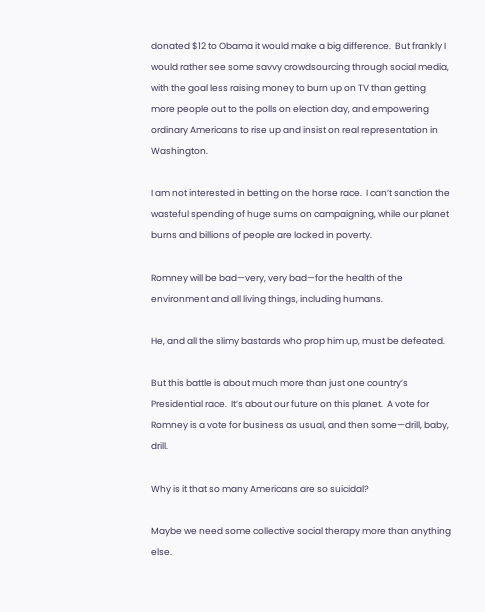donated $12 to Obama it would make a big difference.  But frankly I would rather see some savvy crowdsourcing through social media, with the goal less raising money to burn up on TV than getting more people out to the polls on election day, and empowering ordinary Americans to rise up and insist on real representation in Washington.

I am not interested in betting on the horse race.  I can’t sanction the wasteful spending of huge sums on campaigning, while our planet burns and billions of people are locked in poverty.

Romney will be bad—very, very bad—for the health of the environment and all living things, including humans.

He, and all the slimy bastards who prop him up, must be defeated.

But this battle is about much more than just one country’s Presidential race.  It’s about our future on this planet.  A vote for Romney is a vote for business as usual, and then some—drill, baby, drill.

Why is it that so many Americans are so suicidal?

Maybe we need some collective social therapy more than anything else.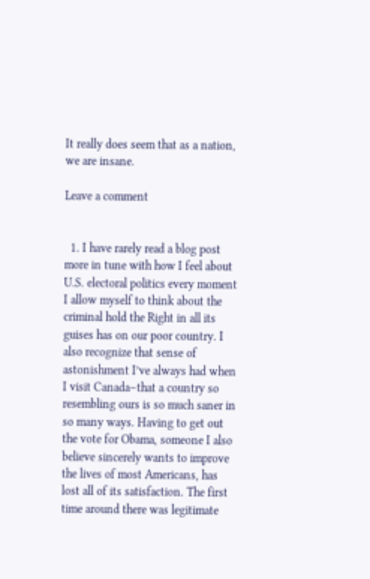It really does seem that as a nation, we are insane.

Leave a comment


  1. I have rarely read a blog post more in tune with how I feel about U.S. electoral politics every moment I allow myself to think about the criminal hold the Right in all its guises has on our poor country. I also recognize that sense of astonishment I’ve always had when I visit Canada–that a country so resembling ours is so much saner in so many ways. Having to get out the vote for Obama, someone I also believe sincerely wants to improve the lives of most Americans, has lost all of its satisfaction. The first time around there was legitimate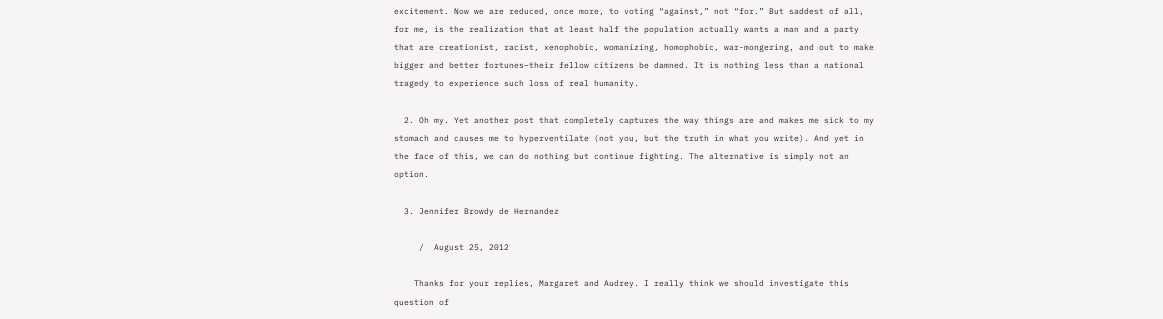excitement. Now we are reduced, once more, to voting “against,” not “for.” But saddest of all, for me, is the realization that at least half the population actually wants a man and a party that are creationist, racist, xenophobic, womanizing, homophobic, war-mongering, and out to make bigger and better fortunes–their fellow citizens be damned. It is nothing less than a national tragedy to experience such loss of real humanity.

  2. Oh my. Yet another post that completely captures the way things are and makes me sick to my stomach and causes me to hyperventilate (not you, but the truth in what you write). And yet in the face of this, we can do nothing but continue fighting. The alternative is simply not an option.

  3. Jennifer Browdy de Hernandez

     /  August 25, 2012

    Thanks for your replies, Margaret and Audrey. I really think we should investigate this question of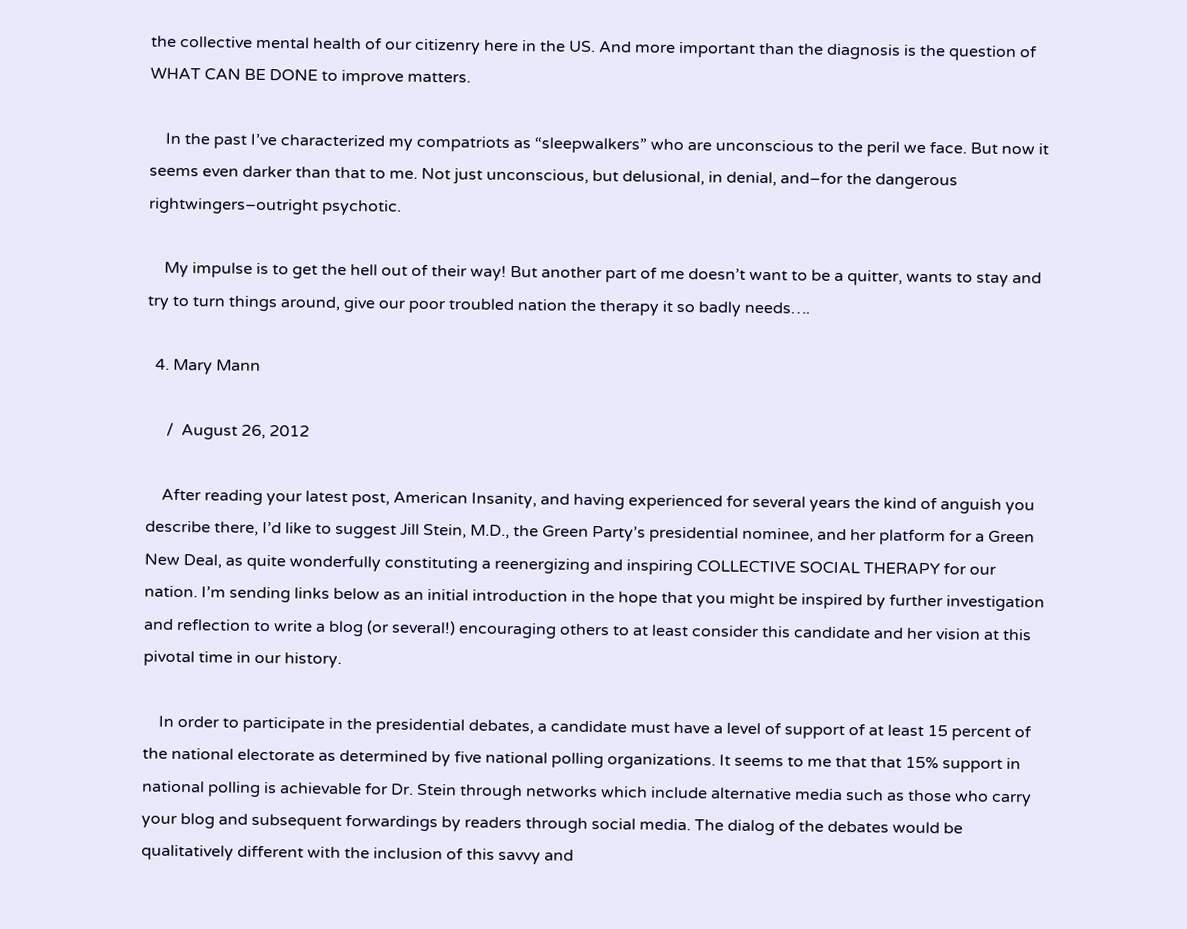the collective mental health of our citizenry here in the US. And more important than the diagnosis is the question of WHAT CAN BE DONE to improve matters.

    In the past I’ve characterized my compatriots as “sleepwalkers” who are unconscious to the peril we face. But now it seems even darker than that to me. Not just unconscious, but delusional, in denial, and–for the dangerous rightwingers–outright psychotic.

    My impulse is to get the hell out of their way! But another part of me doesn’t want to be a quitter, wants to stay and try to turn things around, give our poor troubled nation the therapy it so badly needs….

  4. Mary Mann

     /  August 26, 2012

    After reading your latest post, American Insanity, and having experienced for several years the kind of anguish you describe there, I’d like to suggest Jill Stein, M.D., the Green Party’s presidential nominee, and her platform for a Green New Deal, as quite wonderfully constituting a reenergizing and inspiring COLLECTIVE SOCIAL THERAPY for our nation. I’m sending links below as an initial introduction in the hope that you might be inspired by further investigation and reflection to write a blog (or several!) encouraging others to at least consider this candidate and her vision at this pivotal time in our history.

    In order to participate in the presidential debates, a candidate must have a level of support of at least 15 percent of the national electorate as determined by five national polling organizations. It seems to me that that 15% support in national polling is achievable for Dr. Stein through networks which include alternative media such as those who carry your blog and subsequent forwardings by readers through social media. The dialog of the debates would be qualitatively different with the inclusion of this savvy and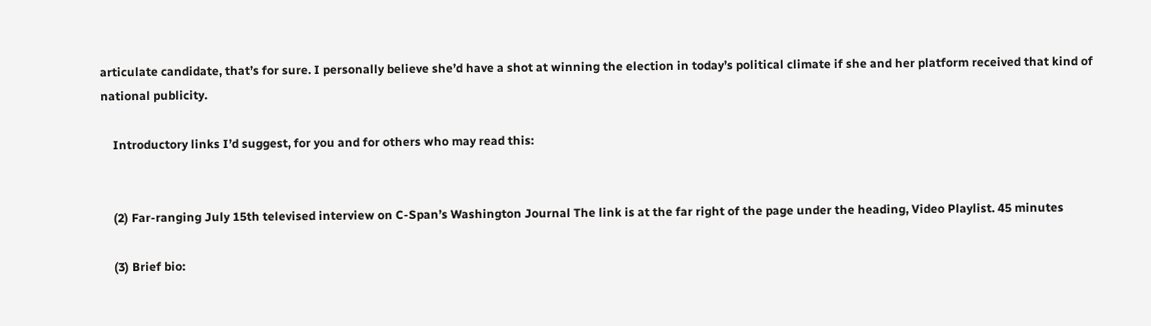articulate candidate, that’s for sure. I personally believe she’d have a shot at winning the election in today’s political climate if she and her platform received that kind of national publicity.

    Introductory links I’d suggest, for you and for others who may read this:


    (2) Far-ranging July 15th televised interview on C-Span’s Washington Journal The link is at the far right of the page under the heading, Video Playlist. 45 minutes

    (3) Brief bio: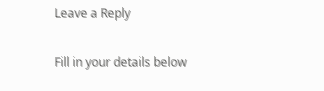Leave a Reply

Fill in your details below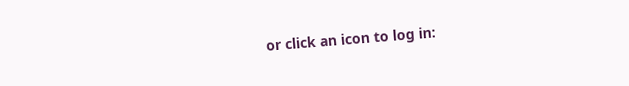or click an icon to log in: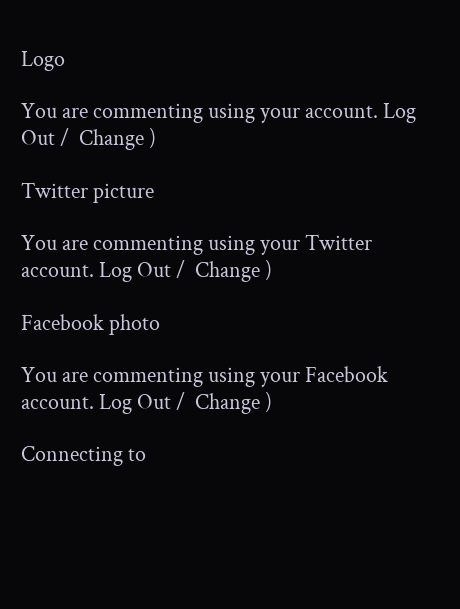Logo

You are commenting using your account. Log Out /  Change )

Twitter picture

You are commenting using your Twitter account. Log Out /  Change )

Facebook photo

You are commenting using your Facebook account. Log Out /  Change )

Connecting to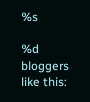%s

%d bloggers like this: